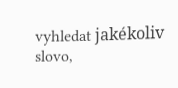vyhledat jakékoliv slovo,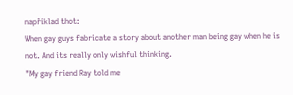například thot:
When gay guys fabricate a story about another man being gay when he is not. And its really only wishful thinking.
"My gay friend Ray told me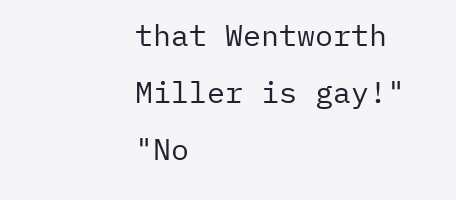that Wentworth Miller is gay!"
"No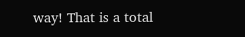way! That is a total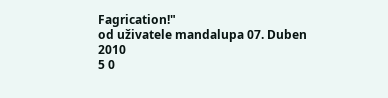Fagrication!"
od uživatele mandalupa 07. Duben 2010
5 0